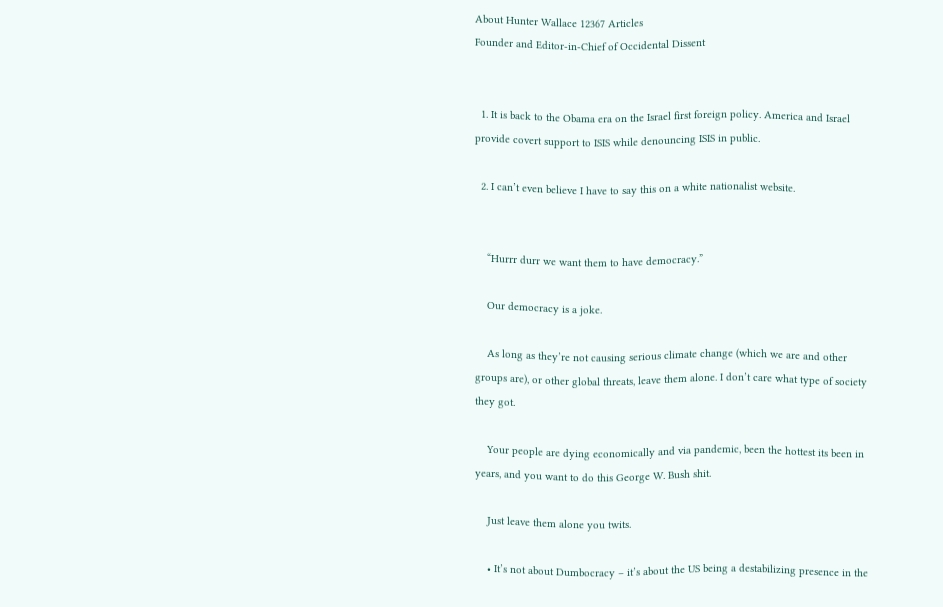About Hunter Wallace 12367 Articles
Founder and Editor-in-Chief of Occidental Dissent


  1. It is back to the Obama era on the Israel first foreign policy. America and Israel provide covert support to ISIS while denouncing ISIS in public.

  2. I can’t even believe I have to say this on a white nationalist website.


    “Hurrr durr we want them to have democracy.”

    Our democracy is a joke.

    As long as they’re not causing serious climate change (which we are and other groups are), or other global threats, leave them alone. I don’t care what type of society they got.

    Your people are dying economically and via pandemic, been the hottest its been in years, and you want to do this George W. Bush shit.

    Just leave them alone you twits.

    • It’s not about Dumbocracy – it’s about the US being a destabilizing presence in the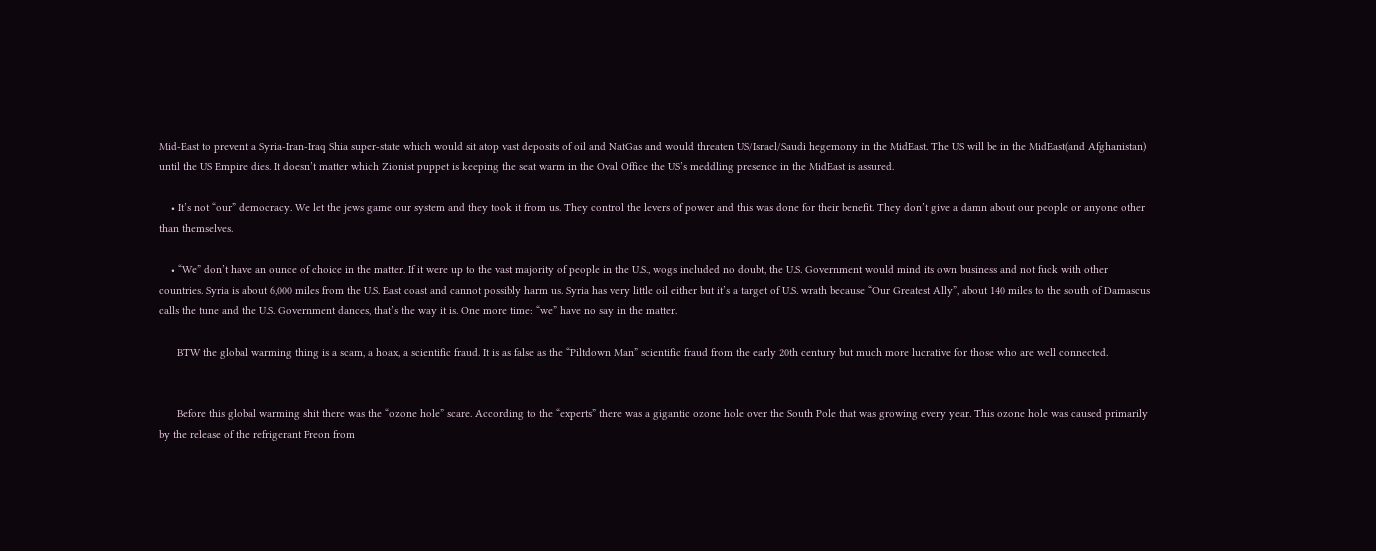Mid-East to prevent a Syria-Iran-Iraq Shia super-state which would sit atop vast deposits of oil and NatGas and would threaten US/Israel/Saudi hegemony in the MidEast. The US will be in the MidEast(and Afghanistan) until the US Empire dies. It doesn’t matter which Zionist puppet is keeping the seat warm in the Oval Office the US’s meddling presence in the MidEast is assured.

    • It’s not “our” democracy. We let the jews game our system and they took it from us. They control the levers of power and this was done for their benefit. They don’t give a damn about our people or anyone other than themselves.

    • “We” don’t have an ounce of choice in the matter. If it were up to the vast majority of people in the U.S., wogs included no doubt, the U.S. Government would mind its own business and not fuck with other countries. Syria is about 6,000 miles from the U.S. East coast and cannot possibly harm us. Syria has very little oil either but it’s a target of U.S. wrath because “Our Greatest Ally”, about 140 miles to the south of Damascus calls the tune and the U.S. Government dances, that’s the way it is. One more time: “we” have no say in the matter.

      BTW the global warming thing is a scam, a hoax, a scientific fraud. It is as false as the “Piltdown Man” scientific fraud from the early 20th century but much more lucrative for those who are well connected.


      Before this global warming shit there was the “ozone hole” scare. According to the “experts” there was a gigantic ozone hole over the South Pole that was growing every year. This ozone hole was caused primarily by the release of the refrigerant Freon from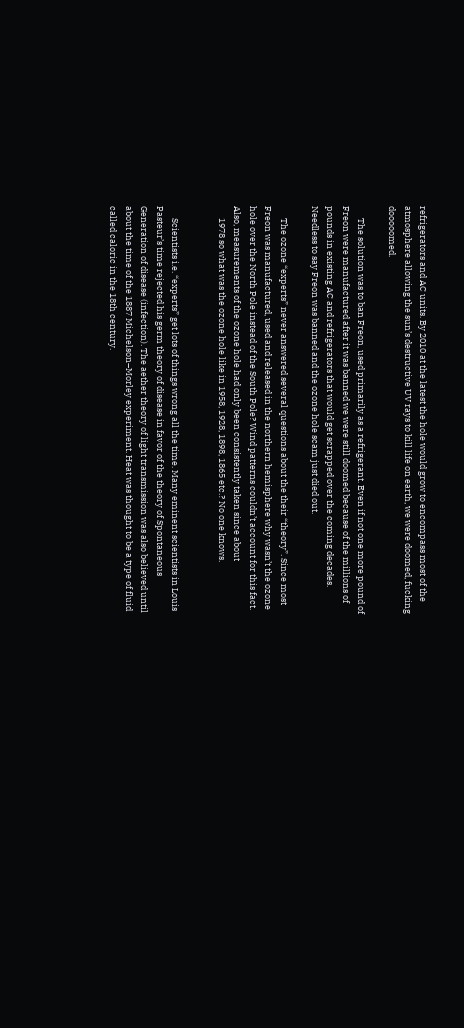refrigerators and AC units. By 2010 at the latest the hole would grow to encompass most of the atmosphere allowing the sun’s destructive UV rays to kill life on earth, we were doomed, fucking dooooomed.

      The solution was to ban Freon, used primarily as a refrigerant. Even if not one more pound of Freon were manufactured after it was banned we were still doomed because of the millions of pounds in existing AC and refrigerators that would get scrapped over the coming decades. Needless to say Freon was banned and the ozone hole scam just died out.

      The ozone “experts” never answered several questions about the their “theory”. Since most Freon was manufactured, used and released in the northern hemisphere why wasn’t the ozone hole over the North Pole instead of the South Pole? Wind patterns couldn’t account for this fact. Also, measurements of the ozone hole had only been consistently taken since about
      1978 so what was the ozone hole like in 1958, 1928, 1898, 1865 etc.? No one knows.


      Scientists i.e. “experts” get lots of things wrong all the time. Many eminent scientists in Louis Pasteur’s time rejected his germ theory of disease in favor of the theory of Spontaneous Generation of disease (infection). The aether theory of light transmission was also believed until about the time of the 1887 Michelson–Morley experiment. Heat was thought to be a type of fluid called caloric in the 18th century.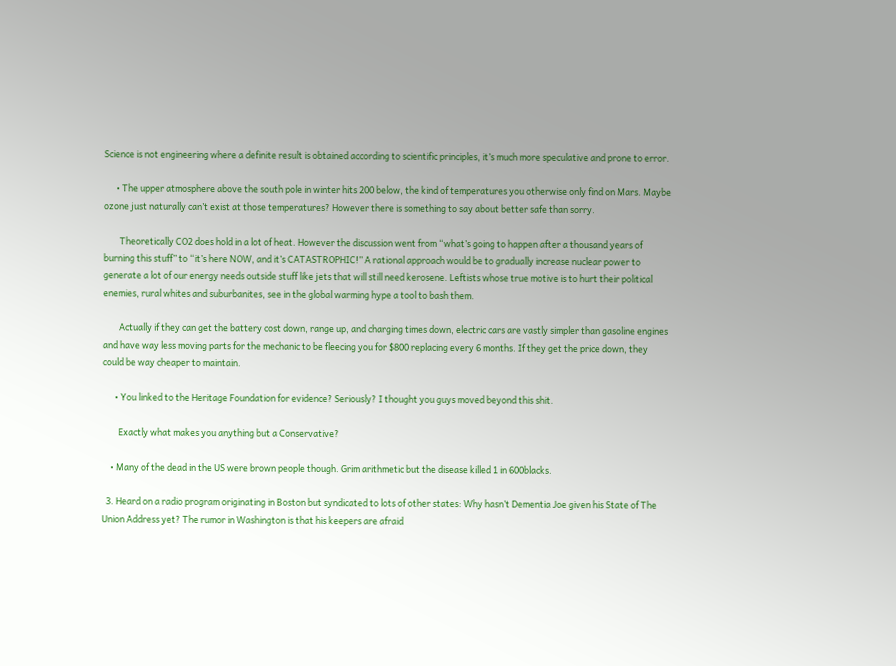Science is not engineering where a definite result is obtained according to scientific principles, it’s much more speculative and prone to error.

      • The upper atmosphere above the south pole in winter hits 200 below, the kind of temperatures you otherwise only find on Mars. Maybe ozone just naturally can’t exist at those temperatures? However there is something to say about better safe than sorry.

        Theoretically CO2 does hold in a lot of heat. However the discussion went from “what’s going to happen after a thousand years of burning this stuff” to “it’s here NOW, and it’s CATASTROPHIC!” A rational approach would be to gradually increase nuclear power to generate a lot of our energy needs outside stuff like jets that will still need kerosene. Leftists whose true motive is to hurt their political enemies, rural whites and suburbanites, see in the global warming hype a tool to bash them.

        Actually if they can get the battery cost down, range up, and charging times down, electric cars are vastly simpler than gasoline engines and have way less moving parts for the mechanic to be fleecing you for $800 replacing every 6 months. If they get the price down, they could be way cheaper to maintain.

      • You linked to the Heritage Foundation for evidence? Seriously? I thought you guys moved beyond this shit.

        Exactly what makes you anything but a Conservative?

    • Many of the dead in the US were brown people though. Grim arithmetic but the disease killed 1 in 600blacks.

  3. Heard on a radio program originating in Boston but syndicated to lots of other states: Why hasn’t Dementia Joe given his State of The Union Address yet? The rumor in Washington is that his keepers are afraid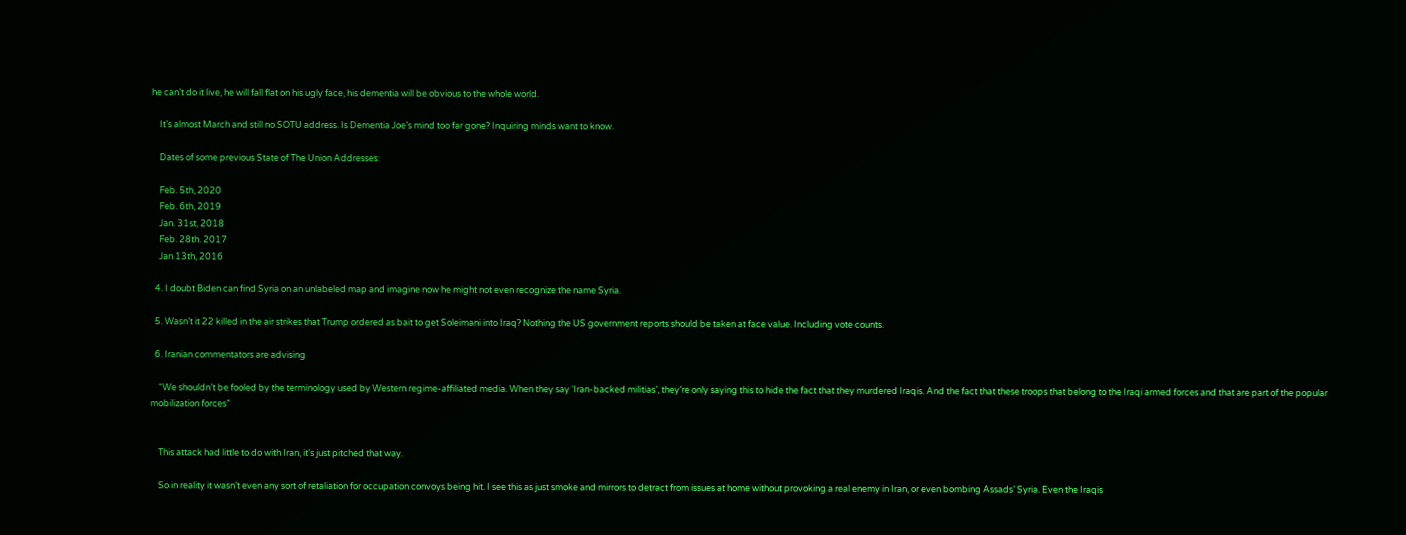he can’t do it live, he will fall flat on his ugly face, his dementia will be obvious to the whole world.

    It’s almost March and still no SOTU address. Is Dementia Joe’s mind too far gone? Inquiring minds want to know.

    Dates of some previous State of The Union Addresses:

    Feb. 5th, 2020
    Feb. 6th, 2019
    Jan. 31st, 2018
    Feb. 28th. 2017
    Jan 13th, 2016

  4. I doubt Biden can find Syria on an unlabeled map and imagine now he might not even recognize the name Syria.

  5. Wasn’t it 22 killed in the air strikes that Trump ordered as bait to get Soleimani into Iraq? Nothing the US government reports should be taken at face value. Including vote counts.

  6. Iranian commentators are advising

    “We shouldn’t be fooled by the terminology used by Western regime-affiliated media. When they say ‘Iran-backed militias’, they’re only saying this to hide the fact that they murdered Iraqis. And the fact that these troops that belong to the Iraqi armed forces and that are part of the popular mobilization forces”


    This attack had little to do with Iran, it’s just pitched that way.

    So in reality it wasn’t even any sort of retaliation for occupation convoys being hit. I see this as just smoke and mirrors to detract from issues at home without provoking a real enemy in Iran, or even bombing Assads’ Syria. Even the Iraqis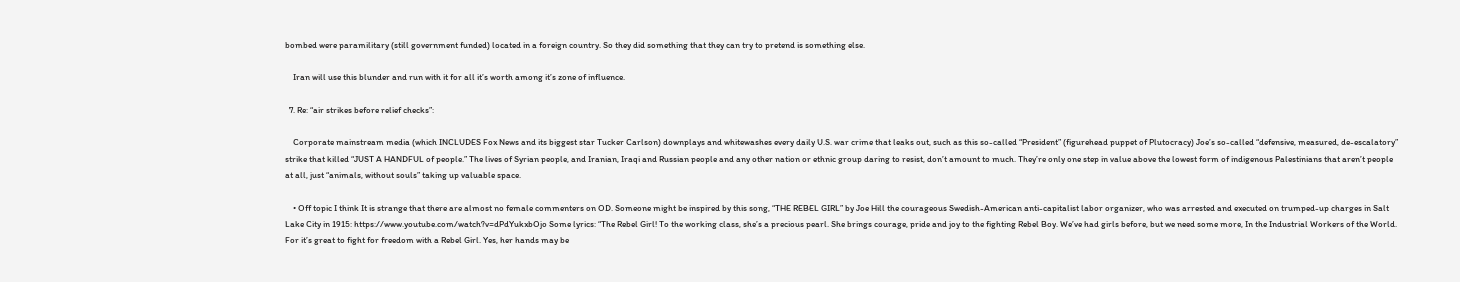bombed were paramilitary (still government funded) located in a foreign country. So they did something that they can try to pretend is something else.

    Iran will use this blunder and run with it for all it’s worth among it’s zone of influence.

  7. Re: “air strikes before relief checks”:

    Corporate mainstream media (which INCLUDES Fox News and its biggest star Tucker Carlson) downplays and whitewashes every daily U.S. war crime that leaks out, such as this so-called “President” (figurehead puppet of Plutocracy) Joe’s so-called “defensive, measured, de-escalatory” strike that killed “JUST A HANDFUL of people.” The lives of Syrian people, and Iranian, Iraqi and Russian people and any other nation or ethnic group daring to resist, don’t amount to much. They’re only one step in value above the lowest form of indigenous Palestinians that aren’t people at all, just “animals, without souls” taking up valuable space.

    • Off topic I think It is strange that there are almost no female commenters on OD. Someone might be inspired by this song, “THE REBEL GIRL” by Joe Hill the courageous Swedish-American anti-capitalist labor organizer, who was arrested and executed on trumped-up charges in Salt Lake City in 1915: https://www.youtube.com/watch?v=dPdYukxbOjo Some lyrics: “The Rebel Girl! To the working class, she’s a precious pearl. She brings courage, pride and joy to the fighting Rebel Boy. We’ve had girls before, but we need some more, In the Industrial Workers of the World. For it’s great to fight for freedom with a Rebel Girl. Yes, her hands may be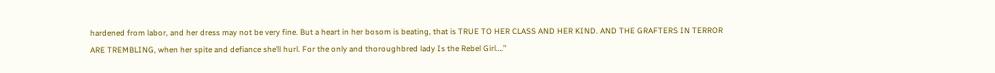hardened from labor, and her dress may not be very fine. But a heart in her bosom is beating, that is TRUE TO HER CLASS AND HER KIND. AND THE GRAFTERS IN TERROR ARE TREMBLING, when her spite and defiance she’ll hurl. For the only and thoroughbred lady Is the Rebel Girl….”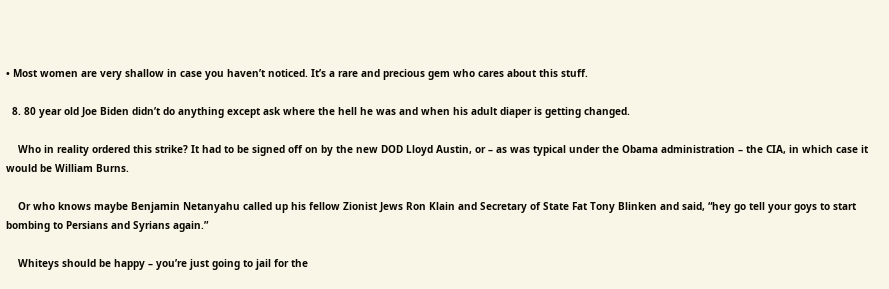• Most women are very shallow in case you haven’t noticed. It’s a rare and precious gem who cares about this stuff.

  8. 80 year old Joe Biden didn’t do anything except ask where the hell he was and when his adult diaper is getting changed.

    Who in reality ordered this strike? It had to be signed off on by the new DOD Lloyd Austin, or – as was typical under the Obama administration – the CIA, in which case it would be William Burns.

    Or who knows maybe Benjamin Netanyahu called up his fellow Zionist Jews Ron Klain and Secretary of State Fat Tony Blinken and said, “hey go tell your goys to start bombing to Persians and Syrians again.”

    Whiteys should be happy – you’re just going to jail for the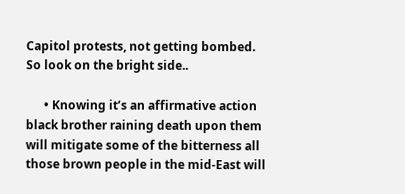Capitol protests, not getting bombed. So look on the bright side..

      • Knowing it’s an affirmative action black brother raining death upon them will mitigate some of the bitterness all those brown people in the mid-East will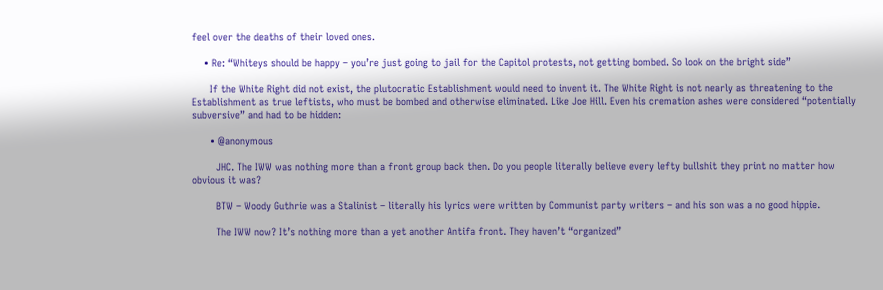feel over the deaths of their loved ones.

    • Re: “Whiteys should be happy – you’re just going to jail for the Capitol protests, not getting bombed. So look on the bright side”

      If the White Right did not exist, the plutocratic Establishment would need to invent it. The White Right is not nearly as threatening to the Establishment as true leftists, who must be bombed and otherwise eliminated. Like Joe Hill. Even his cremation ashes were considered “potentially subversive” and had to be hidden:

      • @anonymous

        JHC. The IWW was nothing more than a front group back then. Do you people literally believe every lefty bullshit they print no matter how obvious it was?

        BTW – Woody Guthrie was a Stalinist – literally his lyrics were written by Communist party writers – and his son was a no good hippie.

        The IWW now? It’s nothing more than a yet another Antifa front. They haven’t “organized”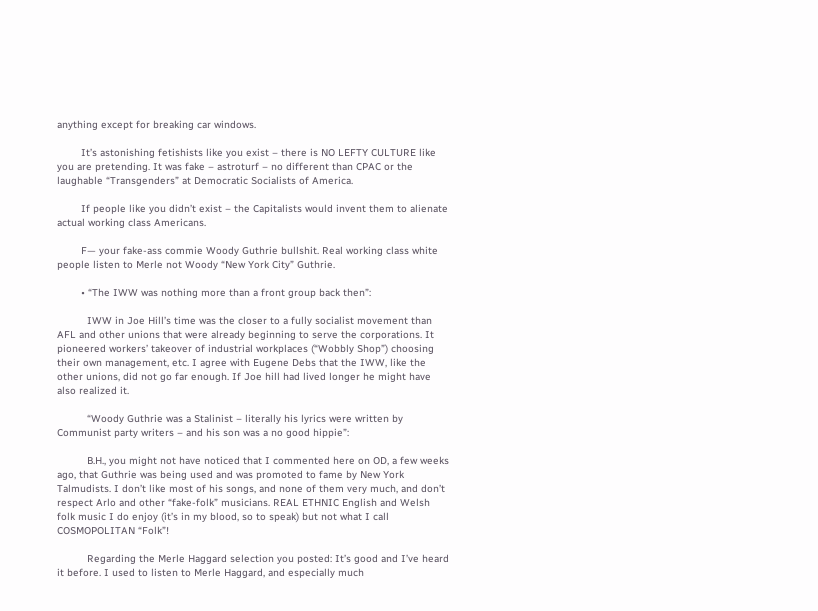anything except for breaking car windows.

        It’s astonishing fetishists like you exist – there is NO LEFTY CULTURE like you are pretending. It was fake – astroturf – no different than CPAC or the laughable “Transgenders” at Democratic Socialists of America.

        If people like you didn’t exist – the Capitalists would invent them to alienate actual working class Americans.

        F— your fake-ass commie Woody Guthrie bullshit. Real working class white people listen to Merle not Woody “New York City” Guthrie.

        • “The IWW was nothing more than a front group back then”:

          IWW in Joe Hill’s time was the closer to a fully socialist movement than AFL and other unions that were already beginning to serve the corporations. It pioneered workers’ takeover of industrial workplaces (“Wobbly Shop”) choosing their own management, etc. I agree with Eugene Debs that the IWW, like the other unions, did not go far enough. If Joe hill had lived longer he might have also realized it.

          “Woody Guthrie was a Stalinist – literally his lyrics were written by Communist party writers – and his son was a no good hippie”:

          B.H., you might not have noticed that I commented here on OD, a few weeks ago, that Guthrie was being used and was promoted to fame by New York Talmudists. I don’t like most of his songs, and none of them very much, and don’t respect Arlo and other “fake-folk” musicians. REAL ETHNIC English and Welsh folk music I do enjoy (it’s in my blood, so to speak) but not what I call COSMOPOLITAN “Folk”!

          Regarding the Merle Haggard selection you posted: It’s good and I’ve heard it before. I used to listen to Merle Haggard, and especially much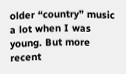older “country” music a lot when I was young. But more recent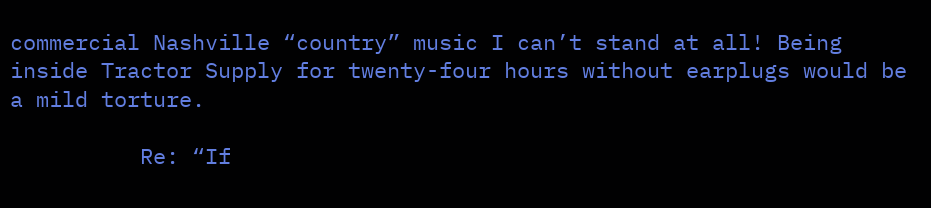commercial Nashville “country” music I can’t stand at all! Being inside Tractor Supply for twenty-four hours without earplugs would be a mild torture.

          Re: “If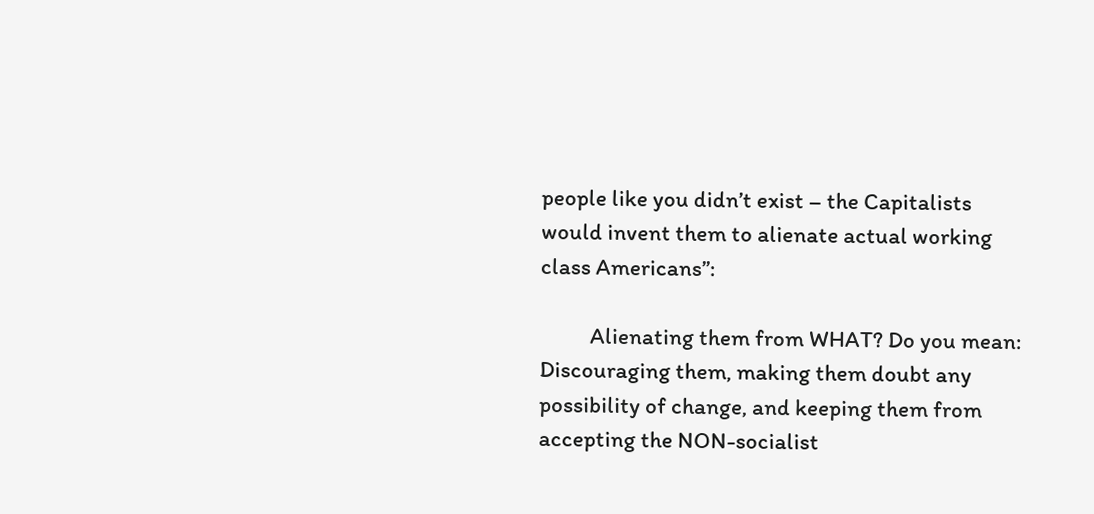people like you didn’t exist – the Capitalists would invent them to alienate actual working class Americans”:

          Alienating them from WHAT? Do you mean: Discouraging them, making them doubt any possibility of change, and keeping them from accepting the NON-socialist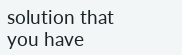solution that you have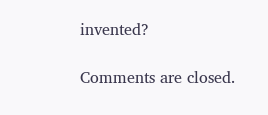invented?

Comments are closed.